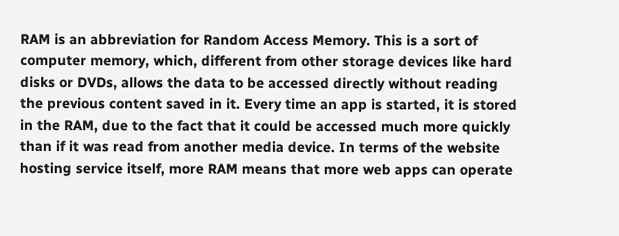RAM is an abbreviation for Random Access Memory. This is a sort of computer memory, which, different from other storage devices like hard disks or DVDs, allows the data to be accessed directly without reading the previous content saved in it. Every time an app is started, it is stored in the RAM, due to the fact that it could be accessed much more quickly than if it was read from another media device. In terms of the website hosting service itself, more RAM means that more web apps can operate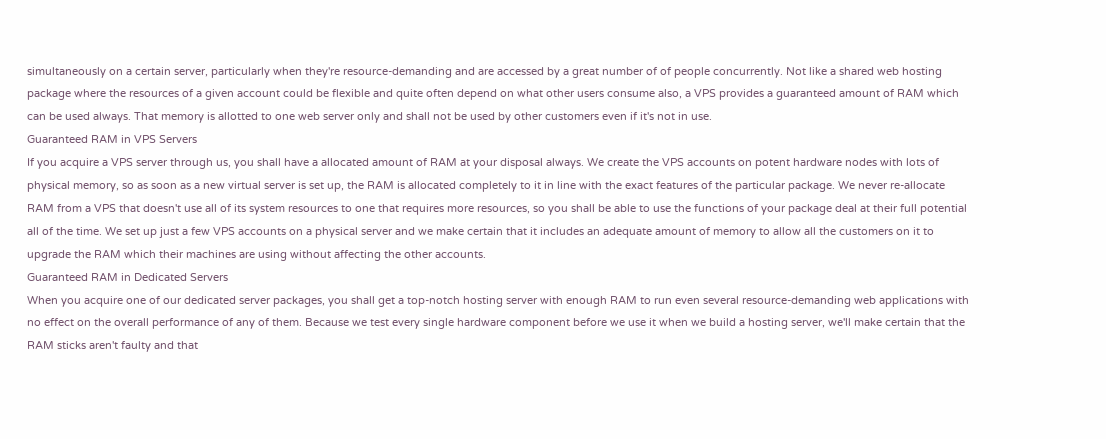simultaneously on a certain server, particularly when they're resource-demanding and are accessed by a great number of of people concurrently. Not like a shared web hosting package where the resources of a given account could be flexible and quite often depend on what other users consume also, a VPS provides a guaranteed amount of RAM which can be used always. That memory is allotted to one web server only and shall not be used by other customers even if it's not in use.
Guaranteed RAM in VPS Servers
If you acquire a VPS server through us, you shall have a allocated amount of RAM at your disposal always. We create the VPS accounts on potent hardware nodes with lots of physical memory, so as soon as a new virtual server is set up, the RAM is allocated completely to it in line with the exact features of the particular package. We never re-allocate RAM from a VPS that doesn't use all of its system resources to one that requires more resources, so you shall be able to use the functions of your package deal at their full potential all of the time. We set up just a few VPS accounts on a physical server and we make certain that it includes an adequate amount of memory to allow all the customers on it to upgrade the RAM which their machines are using without affecting the other accounts.
Guaranteed RAM in Dedicated Servers
When you acquire one of our dedicated server packages, you shall get a top-notch hosting server with enough RAM to run even several resource-demanding web applications with no effect on the overall performance of any of them. Because we test every single hardware component before we use it when we build a hosting server, we'll make certain that the RAM sticks aren't faulty and that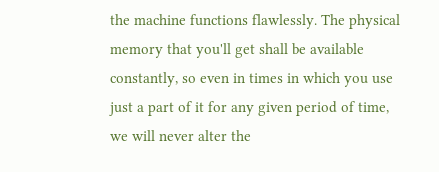the machine functions flawlessly. The physical memory that you'll get shall be available constantly, so even in times in which you use just a part of it for any given period of time, we will never alter the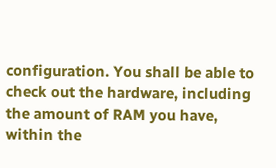configuration. You shall be able to check out the hardware, including the amount of RAM you have, within the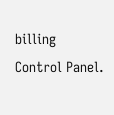billing Control Panel.